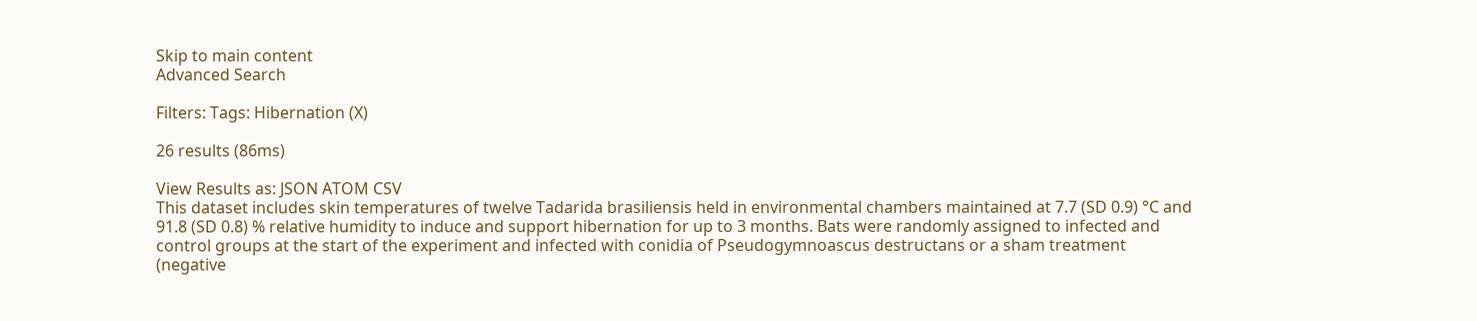Skip to main content
Advanced Search

Filters: Tags: Hibernation (X)

26 results (86ms)

View Results as: JSON ATOM CSV
This dataset includes skin temperatures of twelve Tadarida brasiliensis held in environmental chambers maintained at 7.7 (SD 0.9) °C and 91.8 (SD 0.8) % relative humidity to induce and support hibernation for up to 3 months. Bats were randomly assigned to infected and control groups at the start of the experiment and infected with conidia of Pseudogymnoascus destructans or a sham treatment (negative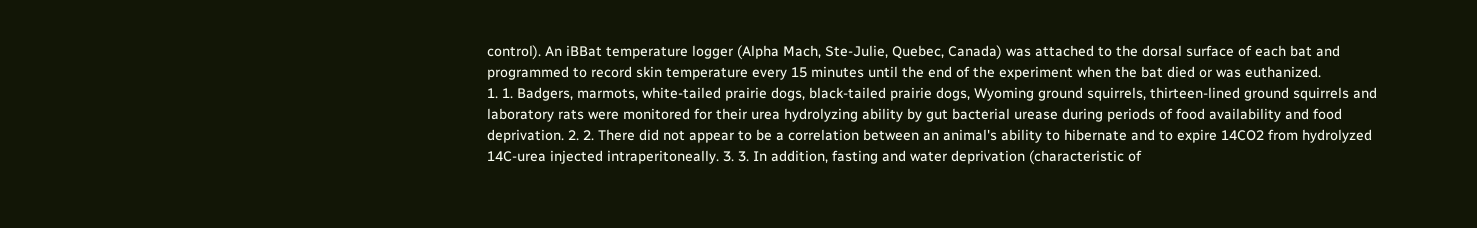control). An iBBat temperature logger (Alpha Mach, Ste-Julie, Quebec, Canada) was attached to the dorsal surface of each bat and programmed to record skin temperature every 15 minutes until the end of the experiment when the bat died or was euthanized.
1. 1. Badgers, marmots, white-tailed prairie dogs, black-tailed prairie dogs, Wyoming ground squirrels, thirteen-lined ground squirrels and laboratory rats were monitored for their urea hydrolyzing ability by gut bacterial urease during periods of food availability and food deprivation. 2. 2. There did not appear to be a correlation between an animal's ability to hibernate and to expire 14CO2 from hydrolyzed 14C-urea injected intraperitoneally. 3. 3. In addition, fasting and water deprivation (characteristic of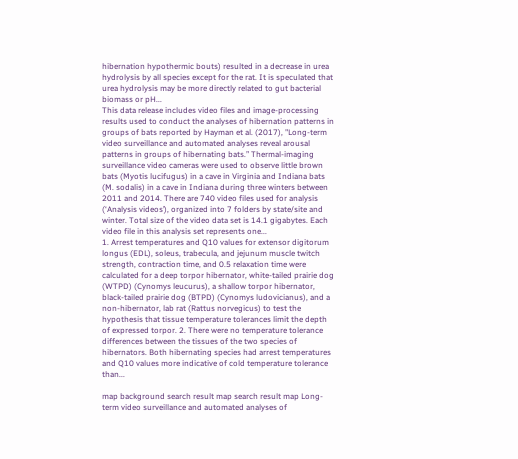hibernation hypothermic bouts) resulted in a decrease in urea hydrolysis by all species except for the rat. It is speculated that urea hydrolysis may be more directly related to gut bacterial biomass or pH...
This data release includes video files and image-processing results used to conduct the analyses of hibernation patterns in groups of bats reported by Hayman et al. (2017), "Long-term video surveillance and automated analyses reveal arousal patterns in groups of hibernating bats.” Thermal-imaging surveillance video cameras were used to observe little brown bats (Myotis lucifugus) in a cave in Virginia and Indiana bats (M. sodalis) in a cave in Indiana during three winters between 2011 and 2014. There are 740 video files used for analysis (‘Analysis videos’), organized into 7 folders by state/site and winter. Total size of the video data set is 14.1 gigabytes. Each video file in this analysis set represents one...
1. Arrest temperatures and Q10 values for extensor digitorum longus (EDL), soleus, trabecula, and jejunum muscle twitch strength, contraction time, and 0.5 relaxation time were calculated for a deep torpor hibernator, white-tailed prairie dog (WTPD) (Cynomys leucurus), a shallow torpor hibernator, black-tailed prairie dog (BTPD) (Cynomys ludovicianus), and a non-hibernator, lab rat (Rattus norvegicus) to test the hypothesis that tissue temperature tolerances limit the depth of expressed torpor. 2. There were no temperature tolerance differences between the tissues of the two species of hibernators. Both hibernating species had arrest temperatures and Q10 values more indicative of cold temperature tolerance than...

map background search result map search result map Long-term video surveillance and automated analyses of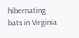hibernating bats in Virginia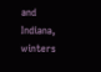and Indiana, winters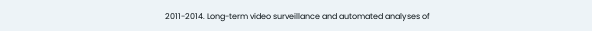2011-2014. Long-term video surveillance and automated analyses of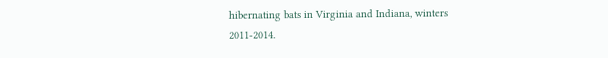hibernating bats in Virginia and Indiana, winters 2011-2014.